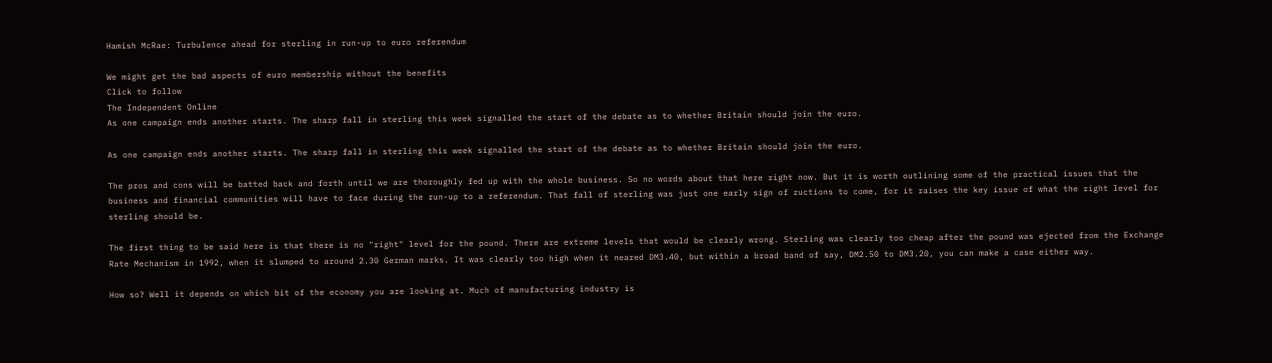Hamish McRae: Turbulence ahead for sterling in run-up to euro referendum

We might get the bad aspects of euro membership without the benefits
Click to follow
The Independent Online
As one campaign ends another starts. The sharp fall in sterling this week signalled the start of the debate as to whether Britain should join the euro.

As one campaign ends another starts. The sharp fall in sterling this week signalled the start of the debate as to whether Britain should join the euro.

The pros and cons will be batted back and forth until we are thoroughly fed up with the whole business. So no words about that here right now. But it is worth outlining some of the practical issues that the business and financial communities will have to face during the run-up to a referendum. That fall of sterling was just one early sign of ructions to come, for it raises the key issue of what the right level for sterling should be.

The first thing to be said here is that there is no "right" level for the pound. There are extreme levels that would be clearly wrong. Sterling was clearly too cheap after the pound was ejected from the Exchange Rate Mechanism in 1992, when it slumped to around 2.30 German marks. It was clearly too high when it neared DM3.40, but within a broad band of say, DM2.50 to DM3.20, you can make a case either way.

How so? Well it depends on which bit of the economy you are looking at. Much of manufacturing industry is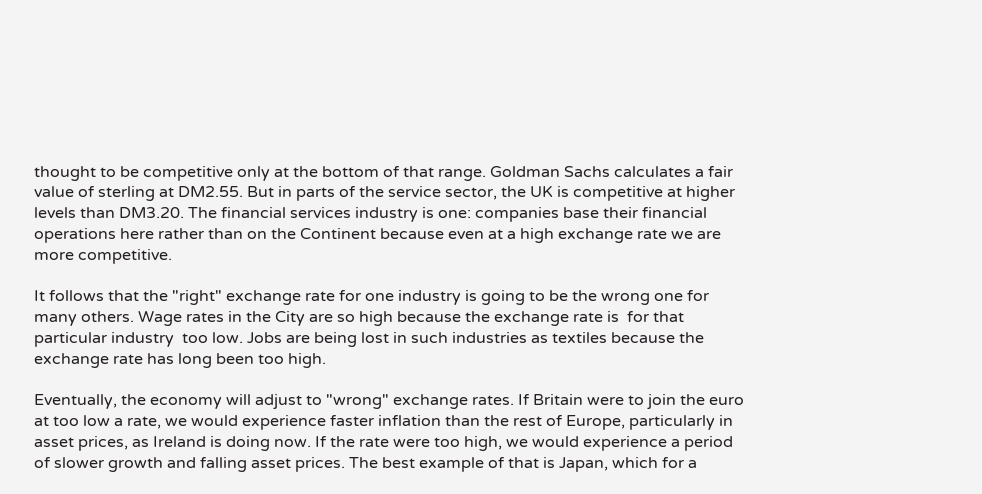thought to be competitive only at the bottom of that range. Goldman Sachs calculates a fair value of sterling at DM2.55. But in parts of the service sector, the UK is competitive at higher levels than DM3.20. The financial services industry is one: companies base their financial operations here rather than on the Continent because even at a high exchange rate we are more competitive.

It follows that the "right" exchange rate for one industry is going to be the wrong one for many others. Wage rates in the City are so high because the exchange rate is  for that particular industry  too low. Jobs are being lost in such industries as textiles because the exchange rate has long been too high.

Eventually, the economy will adjust to "wrong" exchange rates. If Britain were to join the euro at too low a rate, we would experience faster inflation than the rest of Europe, particularly in asset prices, as Ireland is doing now. If the rate were too high, we would experience a period of slower growth and falling asset prices. The best example of that is Japan, which for a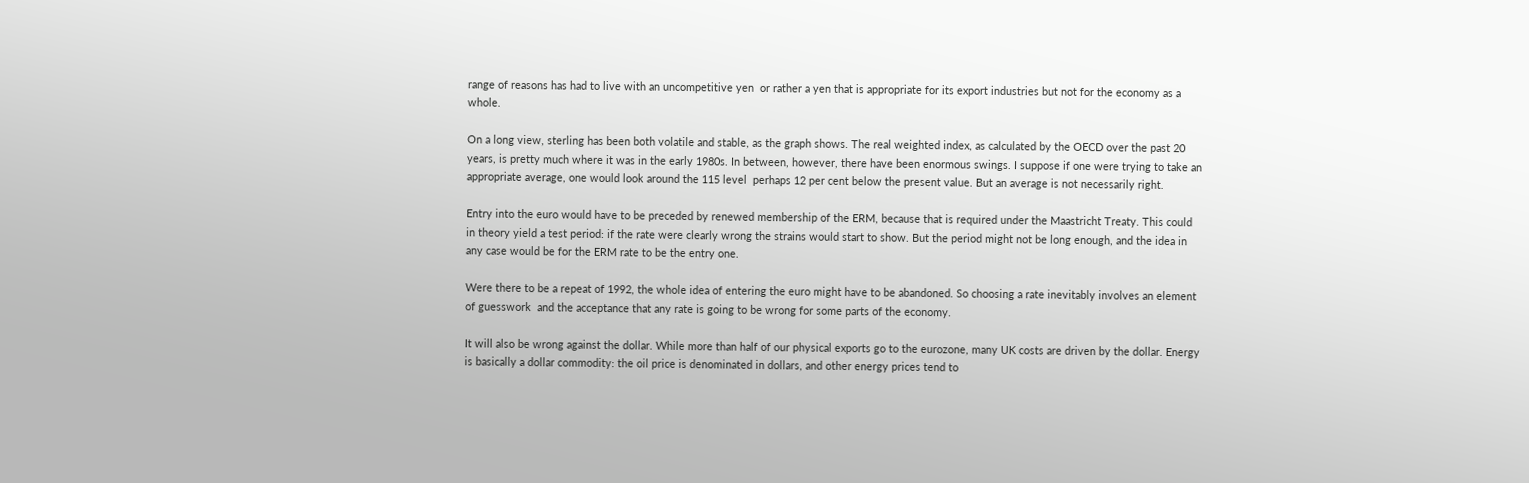range of reasons has had to live with an uncompetitive yen  or rather a yen that is appropriate for its export industries but not for the economy as a whole.

On a long view, sterling has been both volatile and stable, as the graph shows. The real weighted index, as calculated by the OECD over the past 20 years, is pretty much where it was in the early 1980s. In between, however, there have been enormous swings. I suppose if one were trying to take an appropriate average, one would look around the 115 level  perhaps 12 per cent below the present value. But an average is not necessarily right.

Entry into the euro would have to be preceded by renewed membership of the ERM, because that is required under the Maastricht Treaty. This could in theory yield a test period: if the rate were clearly wrong the strains would start to show. But the period might not be long enough, and the idea in any case would be for the ERM rate to be the entry one.

Were there to be a repeat of 1992, the whole idea of entering the euro might have to be abandoned. So choosing a rate inevitably involves an element of guesswork  and the acceptance that any rate is going to be wrong for some parts of the economy.

It will also be wrong against the dollar. While more than half of our physical exports go to the eurozone, many UK costs are driven by the dollar. Energy is basically a dollar commodity: the oil price is denominated in dollars, and other energy prices tend to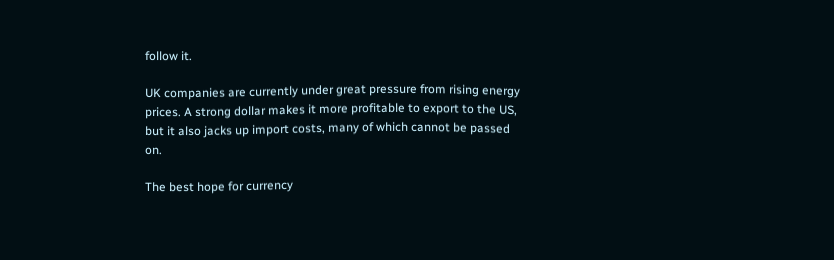follow it.

UK companies are currently under great pressure from rising energy prices. A strong dollar makes it more profitable to export to the US, but it also jacks up import costs, many of which cannot be passed on.

The best hope for currency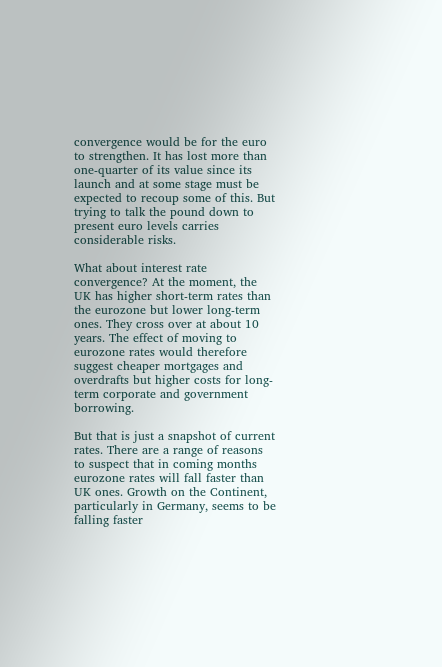convergence would be for the euro to strengthen. It has lost more than one-quarter of its value since its launch and at some stage must be expected to recoup some of this. But trying to talk the pound down to present euro levels carries considerable risks.

What about interest rate convergence? At the moment, the UK has higher short-term rates than the eurozone but lower long-term ones. They cross over at about 10 years. The effect of moving to eurozone rates would therefore suggest cheaper mortgages and overdrafts but higher costs for long-term corporate and government borrowing.

But that is just a snapshot of current rates. There are a range of reasons to suspect that in coming months eurozone rates will fall faster than UK ones. Growth on the Continent, particularly in Germany, seems to be falling faster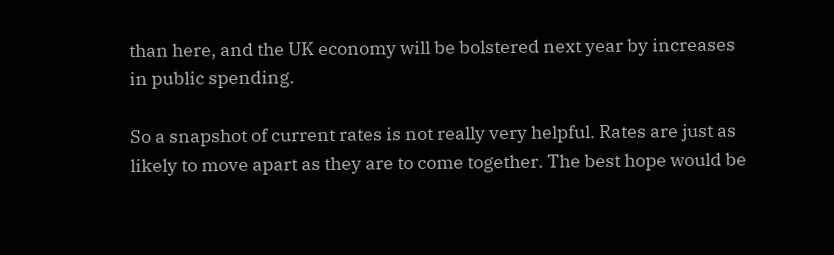than here, and the UK economy will be bolstered next year by increases in public spending.

So a snapshot of current rates is not really very helpful. Rates are just as likely to move apart as they are to come together. The best hope would be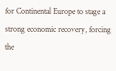for Continental Europe to stage a strong economic recovery, forcing the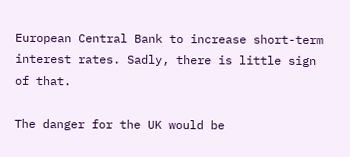European Central Bank to increase short-term interest rates. Sadly, there is little sign of that.

The danger for the UK would be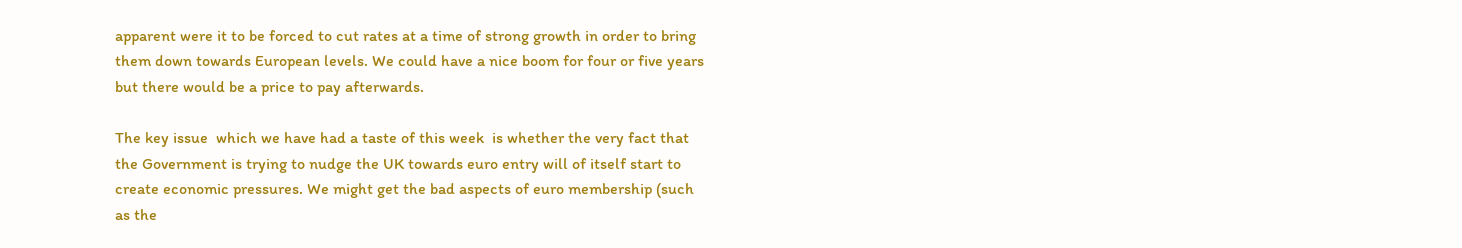apparent were it to be forced to cut rates at a time of strong growth in order to bring them down towards European levels. We could have a nice boom for four or five years but there would be a price to pay afterwards.

The key issue  which we have had a taste of this week  is whether the very fact that the Government is trying to nudge the UK towards euro entry will of itself start to create economic pressures. We might get the bad aspects of euro membership (such as the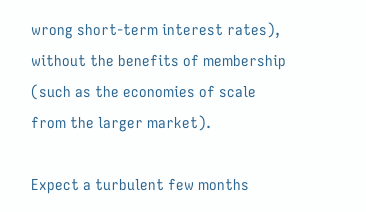wrong short-term interest rates), without the benefits of membership (such as the economies of scale from the larger market).

Expect a turbulent few months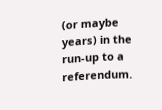(or maybe years) in the run-up to a referendum.